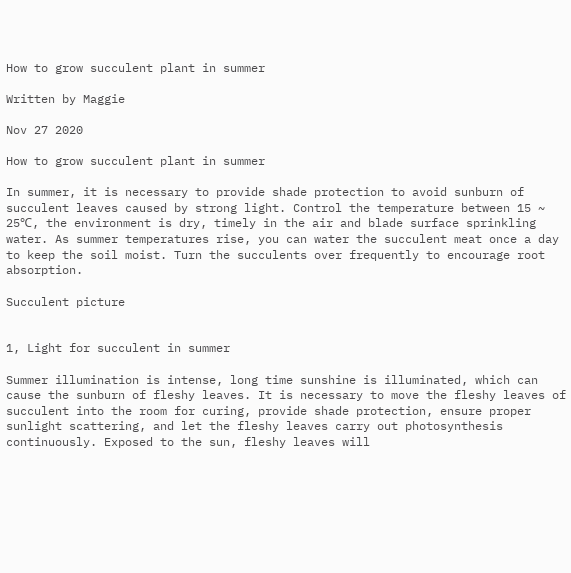How to grow succulent plant in summer

Written by Maggie

Nov 27 2020

How to grow succulent plant in summer

In summer, it is necessary to provide shade protection to avoid sunburn of succulent leaves caused by strong light. Control the temperature between 15 ~ 25℃, the environment is dry, timely in the air and blade surface sprinkling water. As summer temperatures rise, you can water the succulent meat once a day to keep the soil moist. Turn the succulents over frequently to encourage root absorption.

Succulent picture


1, Light for succulent in summer

Summer illumination is intense, long time sunshine is illuminated, which can cause the sunburn of fleshy leaves. It is necessary to move the fleshy leaves of succulent into the room for curing, provide shade protection, ensure proper sunlight scattering, and let the fleshy leaves carry out photosynthesis continuously. Exposed to the sun, fleshy leaves will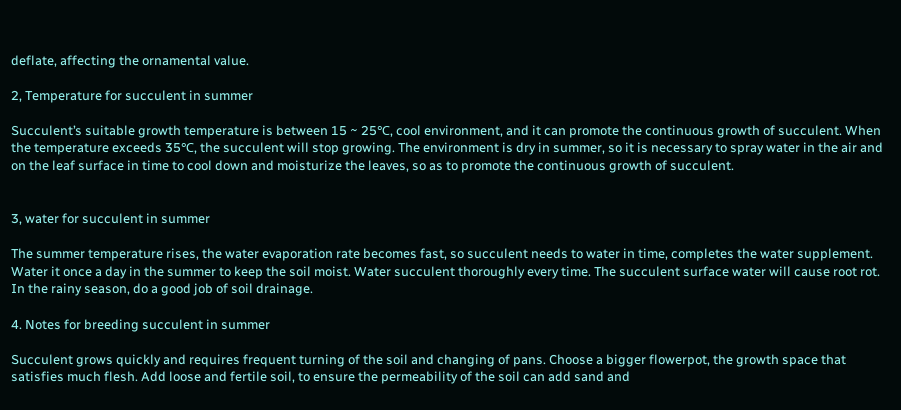deflate, affecting the ornamental value.

2, Temperature for succulent in summer

Succulent’s suitable growth temperature is between 15 ~ 25℃, cool environment, and it can promote the continuous growth of succulent. When the temperature exceeds 35℃, the succulent will stop growing. The environment is dry in summer, so it is necessary to spray water in the air and on the leaf surface in time to cool down and moisturize the leaves, so as to promote the continuous growth of succulent.


3, water for succulent in summer

The summer temperature rises, the water evaporation rate becomes fast, so succulent needs to water in time, completes the water supplement. Water it once a day in the summer to keep the soil moist. Water succulent thoroughly every time. The succulent surface water will cause root rot. In the rainy season, do a good job of soil drainage.

4. Notes for breeding succulent in summer

Succulent grows quickly and requires frequent turning of the soil and changing of pans. Choose a bigger flowerpot, the growth space that satisfies much flesh. Add loose and fertile soil, to ensure the permeability of the soil can add sand and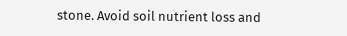stone. Avoid soil nutrient loss and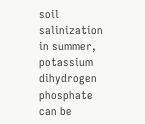soil salinization in summer, potassium dihydrogen phosphate can be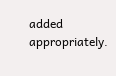added appropriately.